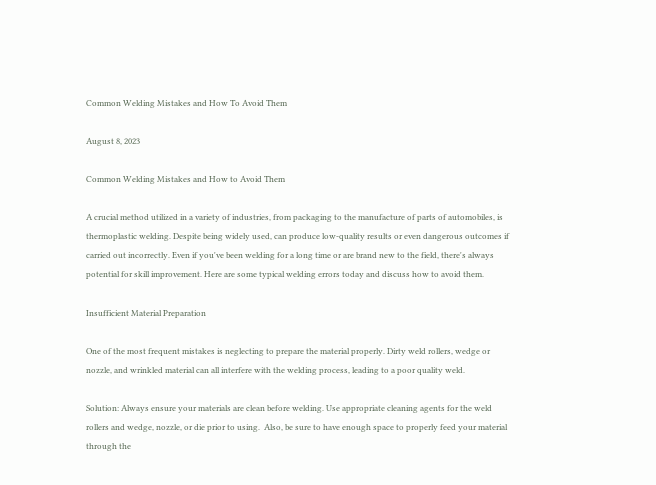Common Welding Mistakes and How To Avoid Them

August 8, 2023

Common Welding Mistakes and How to Avoid Them

A crucial method utilized in a variety of industries, from packaging to the manufacture of parts of automobiles, is thermoplastic welding. Despite being widely used, can produce low-quality results or even dangerous outcomes if carried out incorrectly. Even if you've been welding for a long time or are brand new to the field, there's always potential for skill improvement. Here are some typical welding errors today and discuss how to avoid them.

Insufficient Material Preparation

One of the most frequent mistakes is neglecting to prepare the material properly. Dirty weld rollers, wedge or nozzle, and wrinkled material can all interfere with the welding process, leading to a poor quality weld.

Solution: Always ensure your materials are clean before welding. Use appropriate cleaning agents for the weld rollers and wedge, nozzle, or die prior to using.  Also, be sure to have enough space to properly feed your material through the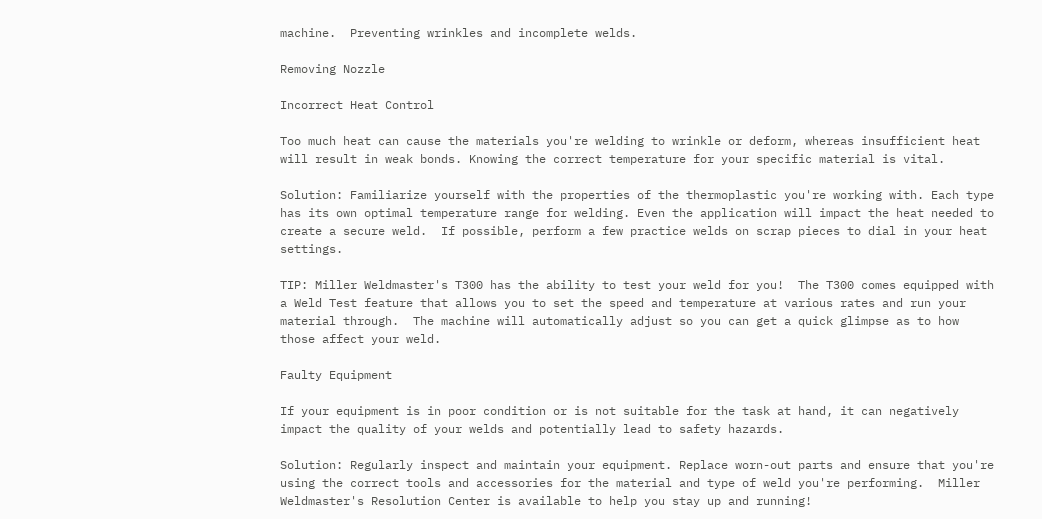machine.  Preventing wrinkles and incomplete welds.

Removing Nozzle

Incorrect Heat Control

Too much heat can cause the materials you're welding to wrinkle or deform, whereas insufficient heat will result in weak bonds. Knowing the correct temperature for your specific material is vital.

Solution: Familiarize yourself with the properties of the thermoplastic you're working with. Each type has its own optimal temperature range for welding. Even the application will impact the heat needed to create a secure weld.  If possible, perform a few practice welds on scrap pieces to dial in your heat settings.

TIP: Miller Weldmaster's T300 has the ability to test your weld for you!  The T300 comes equipped with a Weld Test feature that allows you to set the speed and temperature at various rates and run your material through.  The machine will automatically adjust so you can get a quick glimpse as to how those affect your weld.

Faulty Equipment

If your equipment is in poor condition or is not suitable for the task at hand, it can negatively impact the quality of your welds and potentially lead to safety hazards.

Solution: Regularly inspect and maintain your equipment. Replace worn-out parts and ensure that you're using the correct tools and accessories for the material and type of weld you're performing.  Miller Weldmaster's Resolution Center is available to help you stay up and running!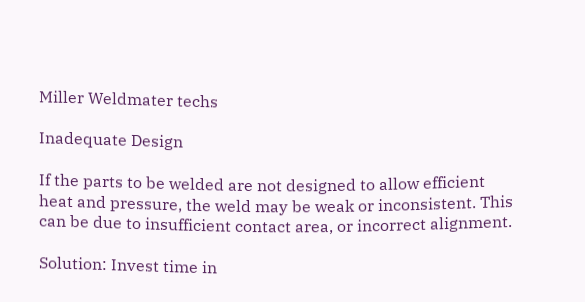Miller Weldmater techs

Inadequate Design

If the parts to be welded are not designed to allow efficient heat and pressure, the weld may be weak or inconsistent. This can be due to insufficient contact area, or incorrect alignment.

Solution: Invest time in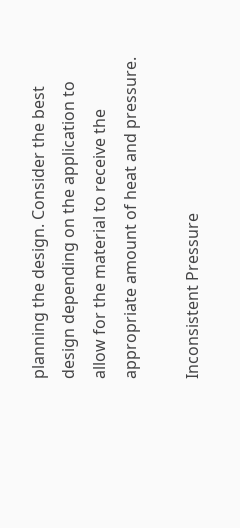planning the design. Consider the best design depending on the application to allow for the material to receive the appropriate amount of heat and pressure.

Inconsistent Pressure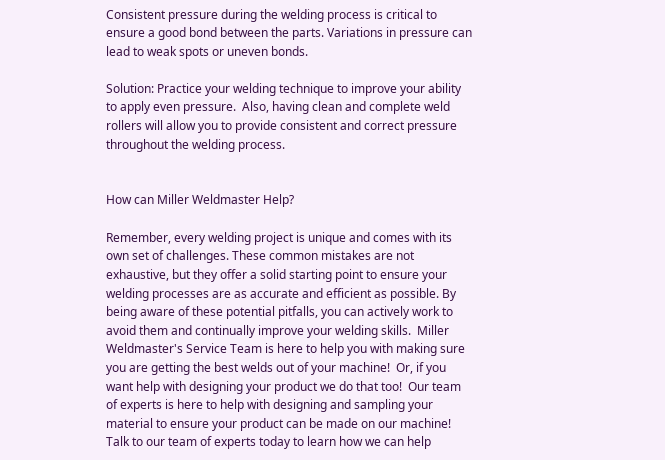Consistent pressure during the welding process is critical to ensure a good bond between the parts. Variations in pressure can lead to weak spots or uneven bonds.

Solution: Practice your welding technique to improve your ability to apply even pressure.  Also, having clean and complete weld rollers will allow you to provide consistent and correct pressure throughout the welding process.


How can Miller Weldmaster Help?

Remember, every welding project is unique and comes with its own set of challenges. These common mistakes are not exhaustive, but they offer a solid starting point to ensure your welding processes are as accurate and efficient as possible. By being aware of these potential pitfalls, you can actively work to avoid them and continually improve your welding skills.  Miller Weldmaster's Service Team is here to help you with making sure you are getting the best welds out of your machine!  Or, if you want help with designing your product we do that too!  Our team of experts is here to help with designing and sampling your material to ensure your product can be made on our machine!  Talk to our team of experts today to learn how we can help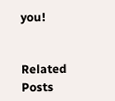you!


Related Posts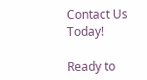Contact Us Today!

Ready to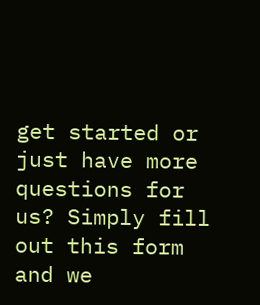get started or just have more questions for us? Simply fill out this form and we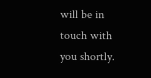will be in touch with you shortly.